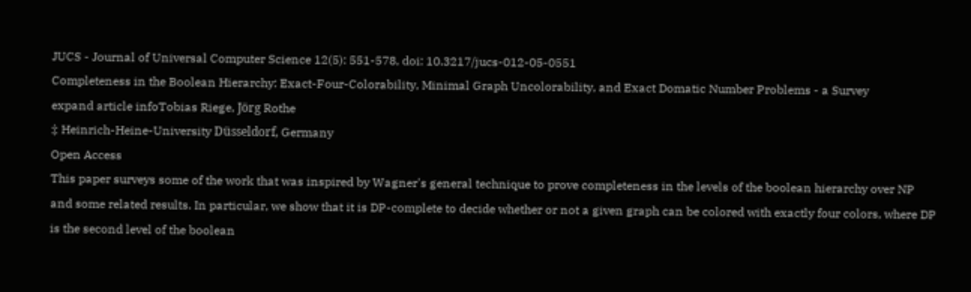JUCS - Journal of Universal Computer Science 12(5): 551-578, doi: 10.3217/jucs-012-05-0551
Completeness in the Boolean Hierarchy: Exact-Four-Colorability, Minimal Graph Uncolorability, and Exact Domatic Number Problems - a Survey
expand article infoTobias Riege, Jörg Rothe
‡ Heinrich-Heine-University Düsseldorf, Germany
Open Access
This paper surveys some of the work that was inspired by Wagner's general technique to prove completeness in the levels of the boolean hierarchy over NP and some related results. In particular, we show that it is DP-complete to decide whether or not a given graph can be colored with exactly four colors, where DP is the second level of the boolean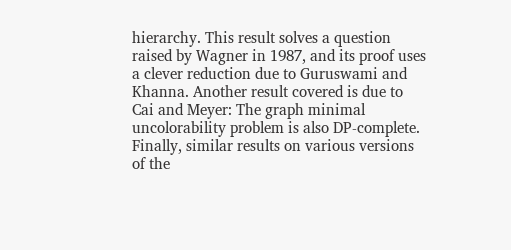hierarchy. This result solves a question raised by Wagner in 1987, and its proof uses a clever reduction due to Guruswami and Khanna. Another result covered is due to Cai and Meyer: The graph minimal uncolorability problem is also DP-complete. Finally, similar results on various versions of the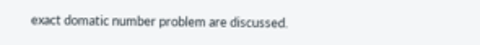exact domatic number problem are discussed.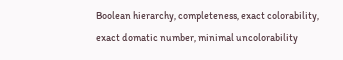Boolean hierarchy, completeness, exact colorability, exact domatic number, minimal uncolorability